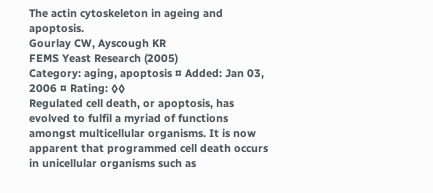The actin cytoskeleton in ageing and apoptosis.
Gourlay CW, Ayscough KR
FEMS Yeast Research (2005)
Category: aging, apoptosis ¤ Added: Jan 03, 2006 ¤ Rating: ◊◊
Regulated cell death, or apoptosis, has evolved to fulfil a myriad of functions amongst multicellular organisms. It is now apparent that programmed cell death occurs in unicellular organisms such as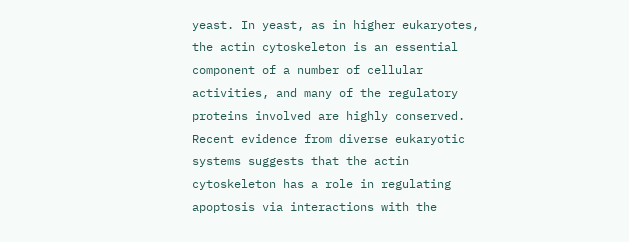yeast. In yeast, as in higher eukaryotes, the actin cytoskeleton is an essential component of a number of cellular activities, and many of the regulatory proteins involved are highly conserved. Recent evidence from diverse eukaryotic systems suggests that the actin cytoskeleton has a role in regulating apoptosis via interactions with the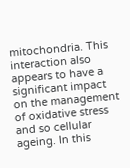mitochondria. This interaction also appears to have a significant impact on the management of oxidative stress and so cellular ageing. In this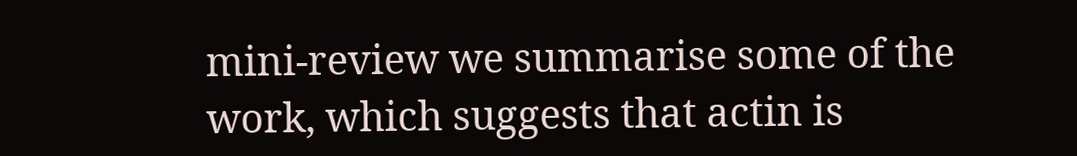mini-review we summarise some of the work, which suggests that actin is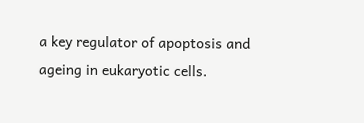a key regulator of apoptosis and ageing in eukaryotic cells.